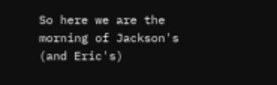So here we are the morning of Jackson's (and Eric's)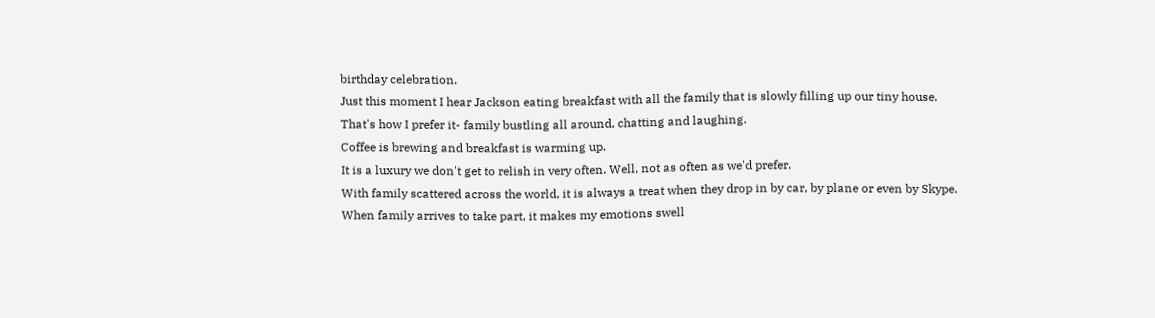birthday celebration.
Just this moment I hear Jackson eating breakfast with all the family that is slowly filling up our tiny house.
That's how I prefer it- family bustling all around, chatting and laughing.
Coffee is brewing and breakfast is warming up.
It is a luxury we don't get to relish in very often. Well, not as often as we'd prefer.
With family scattered across the world, it is always a treat when they drop in by car, by plane or even by Skype.
When family arrives to take part, it makes my emotions swell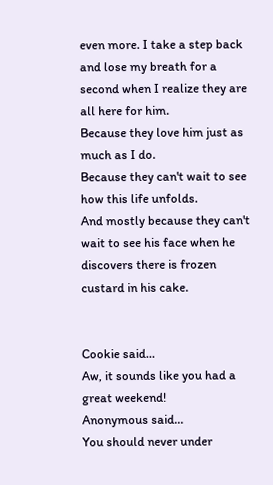even more. I take a step back and lose my breath for a second when I realize they are all here for him.
Because they love him just as much as I do.
Because they can't wait to see how this life unfolds.
And mostly because they can't wait to see his face when he discovers there is frozen custard in his cake.


Cookie said…
Aw, it sounds like you had a great weekend!
Anonymous said…
You should never under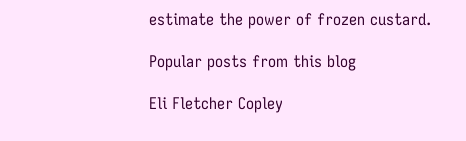estimate the power of frozen custard.

Popular posts from this blog

Eli Fletcher Copley